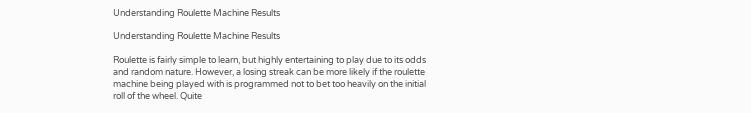Understanding Roulette Machine Results

Understanding Roulette Machine Results

Roulette is fairly simple to learn, but highly entertaining to play due to its odds and random nature. However, a losing streak can be more likely if the roulette machine being played with is programmed not to bet too heavily on the initial roll of the wheel. Quite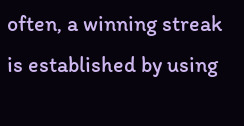often, a winning streak is established by using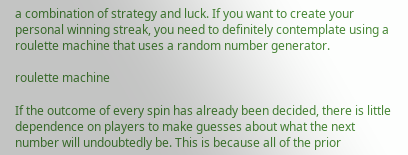a combination of strategy and luck. If you want to create your personal winning streak, you need to definitely contemplate using a roulette machine that uses a random number generator.

roulette machine

If the outcome of every spin has already been decided, there is little dependence on players to make guesses about what the next number will undoubtedly be. This is because all of the prior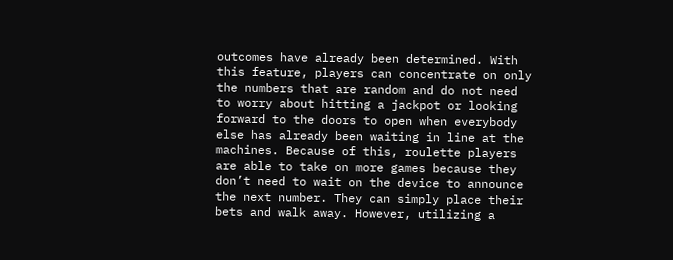outcomes have already been determined. With this feature, players can concentrate on only the numbers that are random and do not need to worry about hitting a jackpot or looking forward to the doors to open when everybody else has already been waiting in line at the machines. Because of this, roulette players are able to take on more games because they don’t need to wait on the device to announce the next number. They can simply place their bets and walk away. However, utilizing a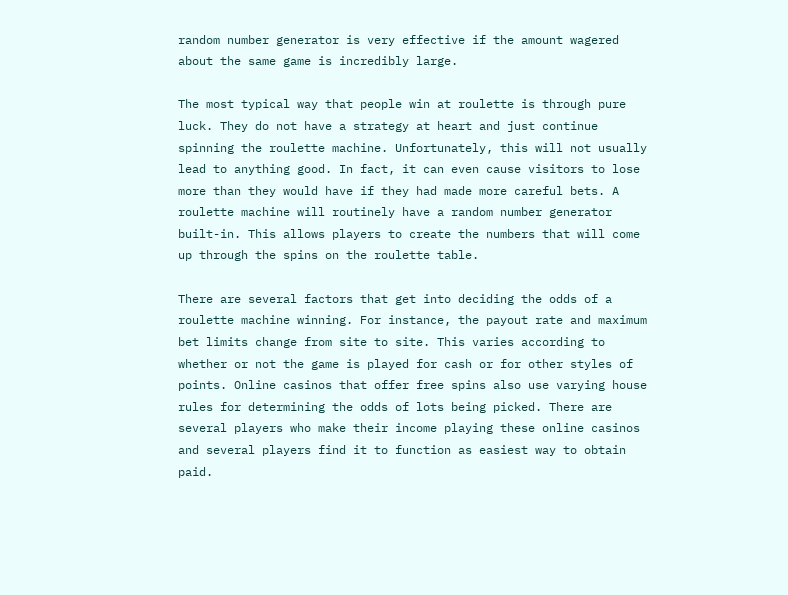random number generator is very effective if the amount wagered about the same game is incredibly large.

The most typical way that people win at roulette is through pure luck. They do not have a strategy at heart and just continue spinning the roulette machine. Unfortunately, this will not usually lead to anything good. In fact, it can even cause visitors to lose more than they would have if they had made more careful bets. A roulette machine will routinely have a random number generator built-in. This allows players to create the numbers that will come up through the spins on the roulette table.

There are several factors that get into deciding the odds of a roulette machine winning. For instance, the payout rate and maximum bet limits change from site to site. This varies according to whether or not the game is played for cash or for other styles of points. Online casinos that offer free spins also use varying house rules for determining the odds of lots being picked. There are several players who make their income playing these online casinos and several players find it to function as easiest way to obtain paid.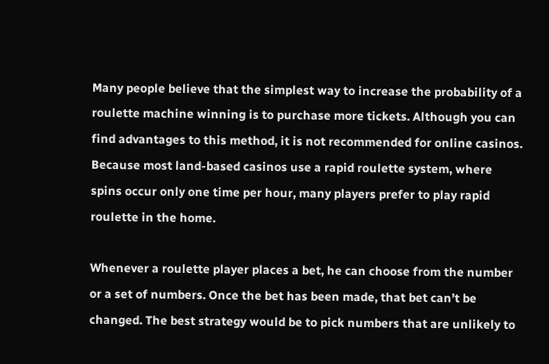Many people believe that the simplest way to increase the probability of a roulette machine winning is to purchase more tickets. Although you can find advantages to this method, it is not recommended for online casinos. Because most land-based casinos use a rapid roulette system, where spins occur only one time per hour, many players prefer to play rapid roulette in the home.

Whenever a roulette player places a bet, he can choose from the number or a set of numbers. Once the bet has been made, that bet can’t be changed. The best strategy would be to pick numbers that are unlikely to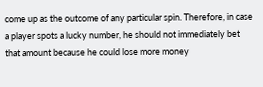come up as the outcome of any particular spin. Therefore, in case a player spots a lucky number, he should not immediately bet that amount because he could lose more money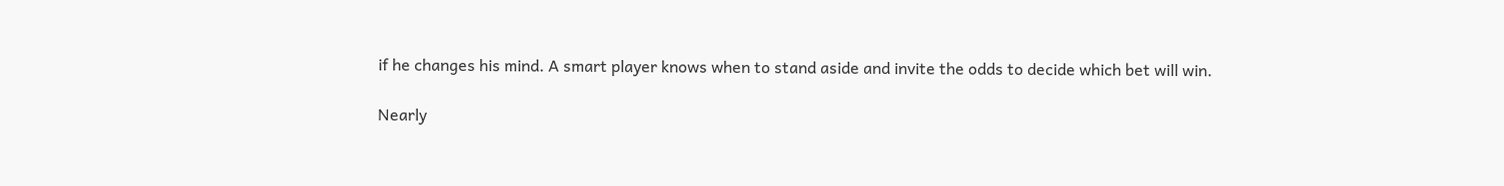if he changes his mind. A smart player knows when to stand aside and invite the odds to decide which bet will win.

Nearly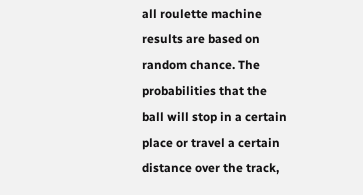all roulette machine results are based on random chance. The probabilities that the ball will stop in a certain place or travel a certain distance over the track,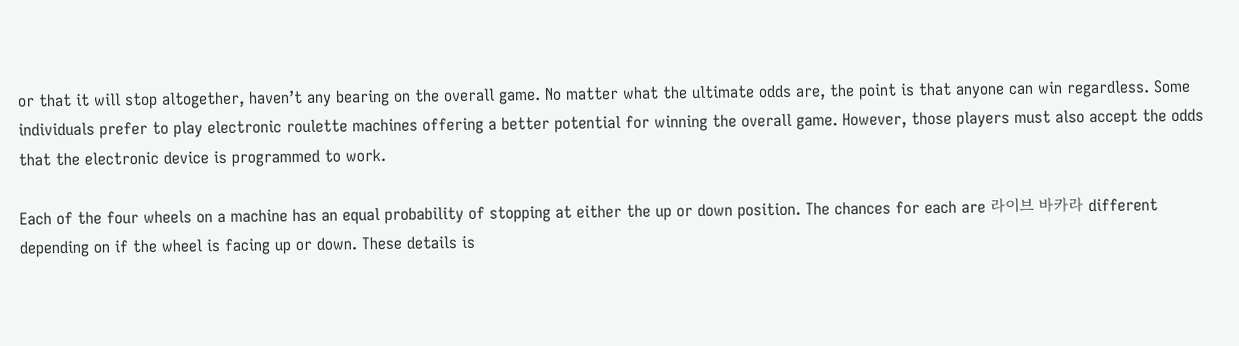or that it will stop altogether, haven’t any bearing on the overall game. No matter what the ultimate odds are, the point is that anyone can win regardless. Some individuals prefer to play electronic roulette machines offering a better potential for winning the overall game. However, those players must also accept the odds that the electronic device is programmed to work.

Each of the four wheels on a machine has an equal probability of stopping at either the up or down position. The chances for each are 라이브 바카라 different depending on if the wheel is facing up or down. These details is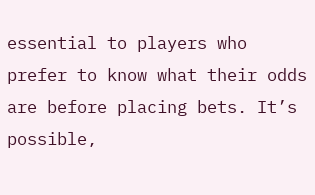essential to players who prefer to know what their odds are before placing bets. It’s possible,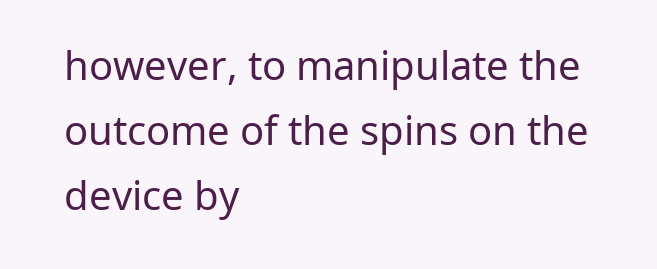however, to manipulate the outcome of the spins on the device by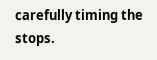carefully timing the stops.